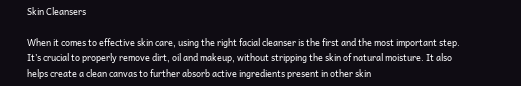Skin Cleansers

When it comes to effective skin care, using the right facial cleanser is the first and the most important step. It’s crucial to properly remove dirt, oil and makeup, without stripping the skin of natural moisture. It also helps create a clean canvas to further absorb active ingredients present in other skin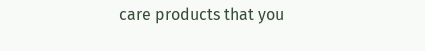care products that you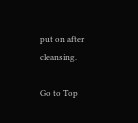put on after cleansing.

Go to Top